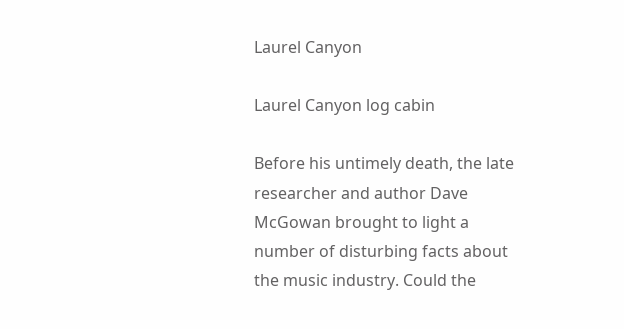Laurel Canyon

Laurel Canyon log cabin

Before his untimely death, the late researcher and author Dave McGowan brought to light a number of disturbing facts about the music industry. Could the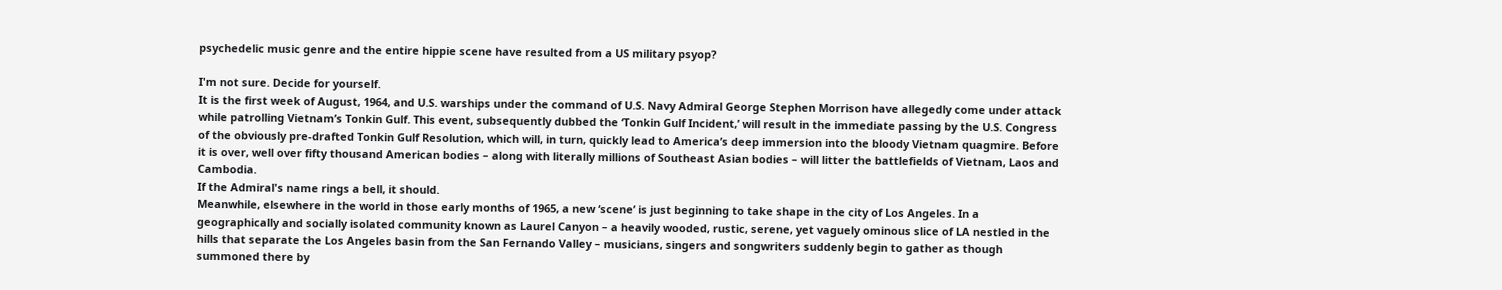psychedelic music genre and the entire hippie scene have resulted from a US military psyop?

I'm not sure. Decide for yourself.
It is the first week of August, 1964, and U.S. warships under the command of U.S. Navy Admiral George Stephen Morrison have allegedly come under attack while patrolling Vietnam’s Tonkin Gulf. This event, subsequently dubbed the ‘Tonkin Gulf Incident,’ will result in the immediate passing by the U.S. Congress of the obviously pre-drafted Tonkin Gulf Resolution, which will, in turn, quickly lead to America’s deep immersion into the bloody Vietnam quagmire. Before it is over, well over fifty thousand American bodies – along with literally millions of Southeast Asian bodies – will litter the battlefields of Vietnam, Laos and Cambodia.
If the Admiral's name rings a bell, it should.
Meanwhile, elsewhere in the world in those early months of 1965, a new ‘scene’ is just beginning to take shape in the city of Los Angeles. In a geographically and socially isolated community known as Laurel Canyon – a heavily wooded, rustic, serene, yet vaguely ominous slice of LA nestled in the hills that separate the Los Angeles basin from the San Fernando Valley – musicians, singers and songwriters suddenly begin to gather as though summoned there by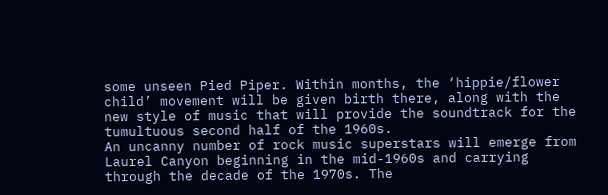some unseen Pied Piper. Within months, the ‘hippie/flower child’ movement will be given birth there, along with the new style of music that will provide the soundtrack for the tumultuous second half of the 1960s.
An uncanny number of rock music superstars will emerge from Laurel Canyon beginning in the mid-1960s and carrying through the decade of the 1970s. The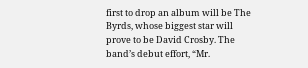first to drop an album will be The Byrds, whose biggest star will prove to be David Crosby. The band’s debut effort, “Mr.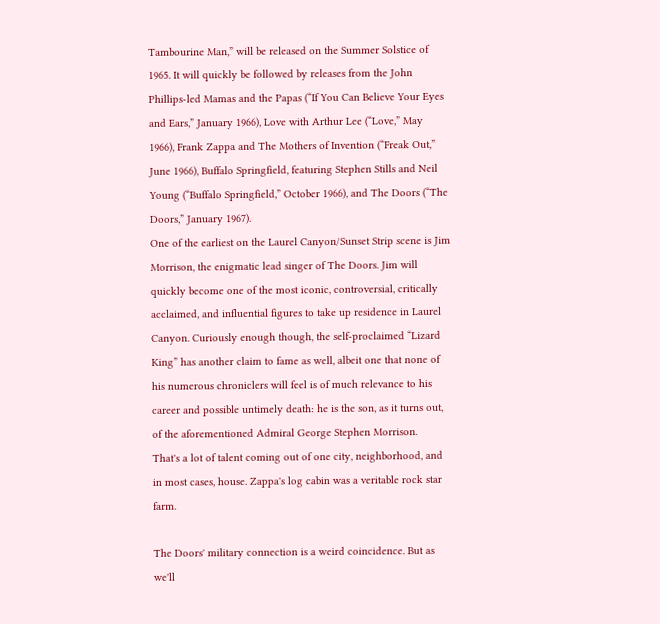Tambourine Man,” will be released on the Summer Solstice of 1965. It will quickly be followed by releases from the John Phillips-led Mamas and the Papas (“If You Can Believe Your Eyes and Ears,” January 1966), Love with Arthur Lee (“Love,” May 1966), Frank Zappa and The Mothers of Invention (“Freak Out,” June 1966), Buffalo Springfield, featuring Stephen Stills and Neil Young (“Buffalo Springfield,” October 1966), and The Doors (“The Doors,” January 1967).
One of the earliest on the Laurel Canyon/Sunset Strip scene is Jim Morrison, the enigmatic lead singer of The Doors. Jim will quickly become one of the most iconic, controversial, critically acclaimed, and influential figures to take up residence in Laurel Canyon. Curiously enough though, the self-proclaimed “Lizard King” has another claim to fame as well, albeit one that none of his numerous chroniclers will feel is of much relevance to his career and possible untimely death: he is the son, as it turns out, of the aforementioned Admiral George Stephen Morrison.
That's a lot of talent coming out of one city, neighborhood, and in most cases, house. Zappa's log cabin was a veritable rock star farm.

The Doors' military connection is a weird coincidence. But as we'll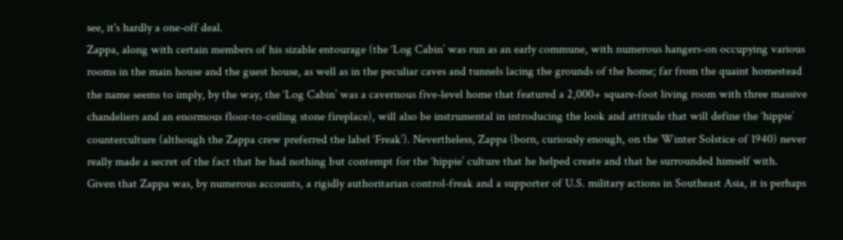see, it's hardly a one-off deal.
Zappa, along with certain members of his sizable entourage (the ‘Log Cabin’ was run as an early commune, with numerous hangers-on occupying various rooms in the main house and the guest house, as well as in the peculiar caves and tunnels lacing the grounds of the home; far from the quaint homestead the name seems to imply, by the way, the ‘Log Cabin’ was a cavernous five-level home that featured a 2,000+ square-foot living room with three massive chandeliers and an enormous floor-to-ceiling stone fireplace), will also be instrumental in introducing the look and attitude that will define the ‘hippie’ counterculture (although the Zappa crew preferred the label ‘Freak’). Nevertheless, Zappa (born, curiously enough, on the Winter Solstice of 1940) never really made a secret of the fact that he had nothing but contempt for the ‘hippie’ culture that he helped create and that he surrounded himself with.
Given that Zappa was, by numerous accounts, a rigidly authoritarian control-freak and a supporter of U.S. military actions in Southeast Asia, it is perhaps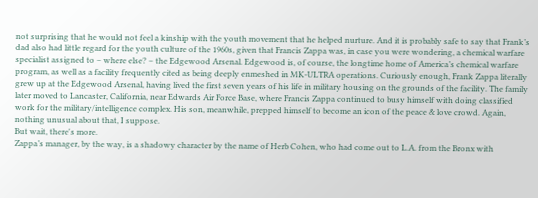not surprising that he would not feel a kinship with the youth movement that he helped nurture. And it is probably safe to say that Frank’s dad also had little regard for the youth culture of the 1960s, given that Francis Zappa was, in case you were wondering, a chemical warfare specialist assigned to – where else? – the Edgewood Arsenal. Edgewood is, of course, the longtime home of America’s chemical warfare program, as well as a facility frequently cited as being deeply enmeshed in MK-ULTRA operations. Curiously enough, Frank Zappa literally grew up at the Edgewood Arsenal, having lived the first seven years of his life in military housing on the grounds of the facility. The family later moved to Lancaster, California, near Edwards Air Force Base, where Francis Zappa continued to busy himself with doing classified work for the military/intelligence complex. His son, meanwhile, prepped himself to become an icon of the peace & love crowd. Again, nothing unusual about that, I suppose.
But wait, there's more.
Zappa’s manager, by the way, is a shadowy character by the name of Herb Cohen, who had come out to L.A. from the Bronx with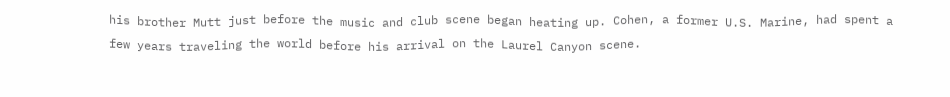his brother Mutt just before the music and club scene began heating up. Cohen, a former U.S. Marine, had spent a few years traveling the world before his arrival on the Laurel Canyon scene.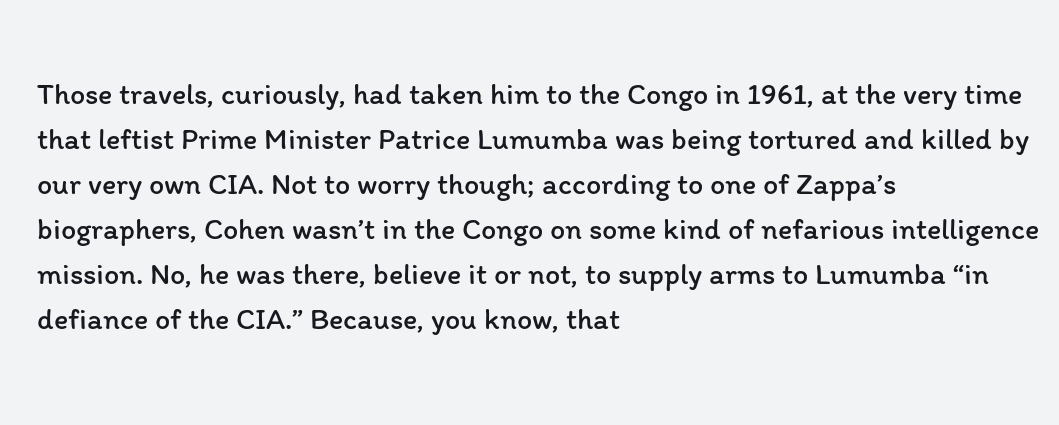Those travels, curiously, had taken him to the Congo in 1961, at the very time that leftist Prime Minister Patrice Lumumba was being tortured and killed by our very own CIA. Not to worry though; according to one of Zappa’s biographers, Cohen wasn’t in the Congo on some kind of nefarious intelligence mission. No, he was there, believe it or not, to supply arms to Lumumba “in defiance of the CIA.” Because, you know, that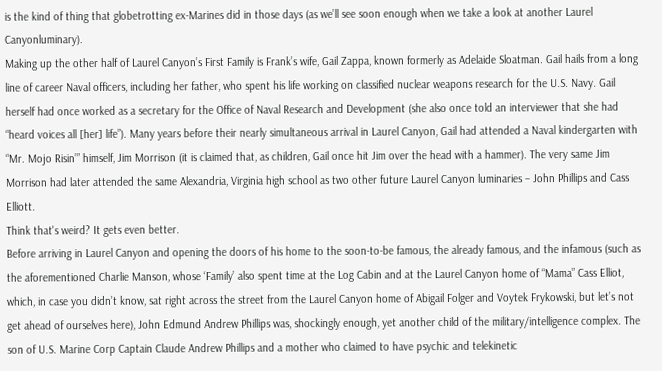is the kind of thing that globetrotting ex-Marines did in those days (as we’ll see soon enough when we take a look at another Laurel Canyonluminary).
Making up the other half of Laurel Canyon’s First Family is Frank’s wife, Gail Zappa, known formerly as Adelaide Sloatman. Gail hails from a long line of career Naval officers, including her father, who spent his life working on classified nuclear weapons research for the U.S. Navy. Gail herself had once worked as a secretary for the Office of Naval Research and Development (she also once told an interviewer that she had “heard voices all [her] life”). Many years before their nearly simultaneous arrival in Laurel Canyon, Gail had attended a Naval kindergarten with “Mr. Mojo Risin’” himself, Jim Morrison (it is claimed that, as children, Gail once hit Jim over the head with a hammer). The very same Jim Morrison had later attended the same Alexandria, Virginia high school as two other future Laurel Canyon luminaries – John Phillips and Cass Elliott.
Think that's weird? It gets even better.
Before arriving in Laurel Canyon and opening the doors of his home to the soon-to-be famous, the already famous, and the infamous (such as the aforementioned Charlie Manson, whose ‘Family’ also spent time at the Log Cabin and at the Laurel Canyon home of “Mama” Cass Elliot, which, in case you didn’t know, sat right across the street from the Laurel Canyon home of Abigail Folger and Voytek Frykowski, but let’s not get ahead of ourselves here), John Edmund Andrew Phillips was, shockingly enough, yet another child of the military/intelligence complex. The son of U.S. Marine Corp Captain Claude Andrew Phillips and a mother who claimed to have psychic and telekinetic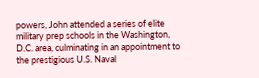powers, John attended a series of elite military prep schools in the Washington, D.C. area, culminating in an appointment to the prestigious U.S. Naval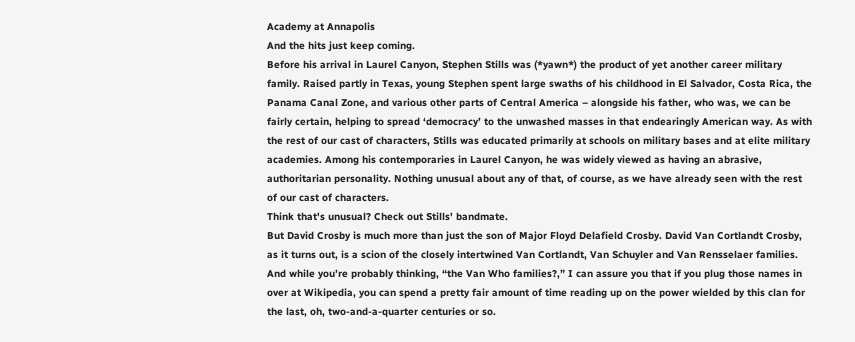Academy at Annapolis
And the hits just keep coming.
Before his arrival in Laurel Canyon, Stephen Stills was (*yawn*) the product of yet another career military family. Raised partly in Texas, young Stephen spent large swaths of his childhood in El Salvador, Costa Rica, the Panama Canal Zone, and various other parts of Central America – alongside his father, who was, we can be fairly certain, helping to spread ‘democracy’ to the unwashed masses in that endearingly American way. As with the rest of our cast of characters, Stills was educated primarily at schools on military bases and at elite military academies. Among his contemporaries in Laurel Canyon, he was widely viewed as having an abrasive, authoritarian personality. Nothing unusual about any of that, of course, as we have already seen with the rest of our cast of characters.
Think that's unusual? Check out Stills' bandmate.
But David Crosby is much more than just the son of Major Floyd Delafield Crosby. David Van Cortlandt Crosby, as it turns out, is a scion of the closely intertwined Van Cortlandt, Van Schuyler and Van Rensselaer families. And while you’re probably thinking, “the Van Who families?,” I can assure you that if you plug those names in over at Wikipedia, you can spend a pretty fair amount of time reading up on the power wielded by this clan for the last, oh, two-and-a-quarter centuries or so.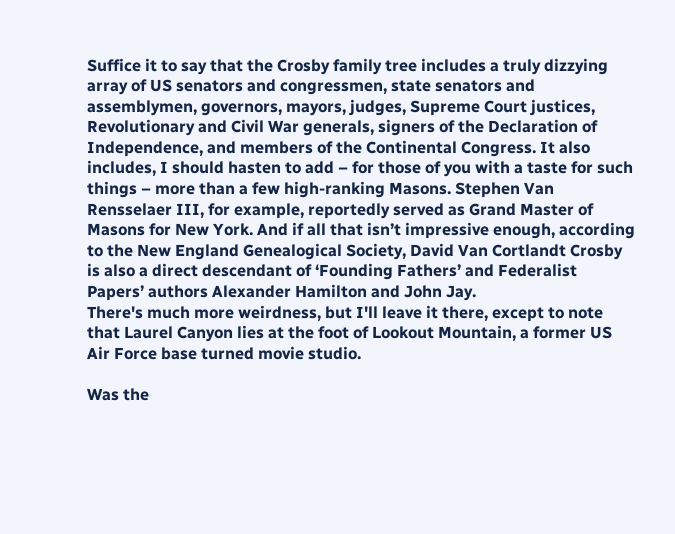Suffice it to say that the Crosby family tree includes a truly dizzying array of US senators and congressmen, state senators and assemblymen, governors, mayors, judges, Supreme Court justices, Revolutionary and Civil War generals, signers of the Declaration of Independence, and members of the Continental Congress. It also includes, I should hasten to add – for those of you with a taste for such things – more than a few high-ranking Masons. Stephen Van Rensselaer III, for example, reportedly served as Grand Master of Masons for New York. And if all that isn’t impressive enough, according to the New England Genealogical Society, David Van Cortlandt Crosby is also a direct descendant of ‘Founding Fathers’ and Federalist Papers’ authors Alexander Hamilton and John Jay.
There's much more weirdness, but I'll leave it there, except to note that Laurel Canyon lies at the foot of Lookout Mountain, a former US Air Force base turned movie studio.

Was the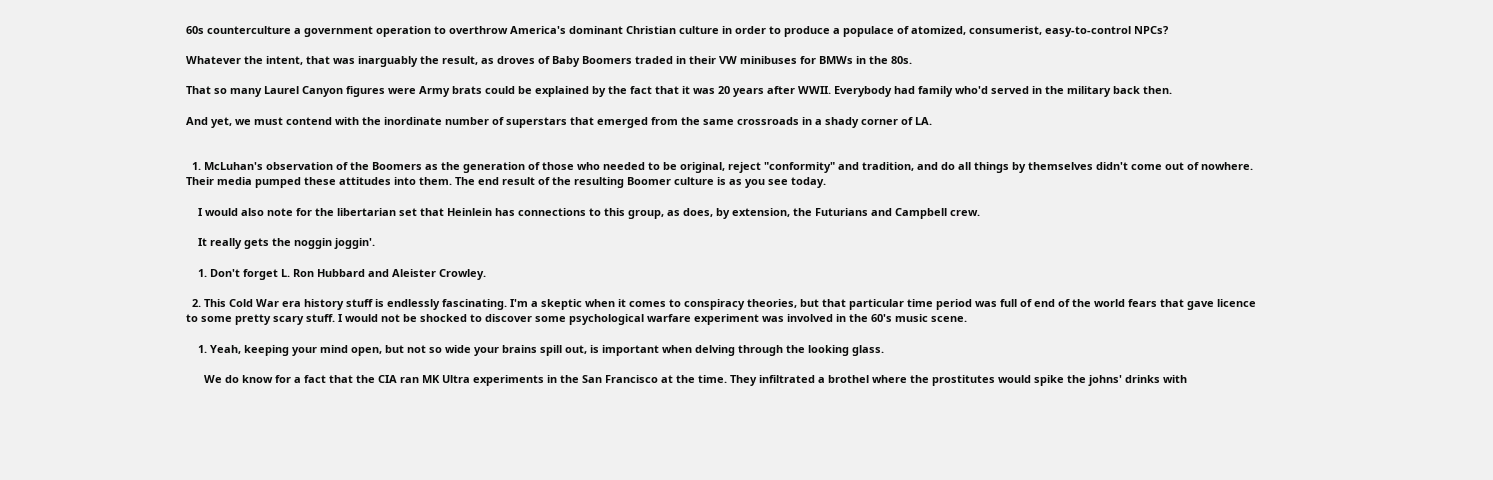60s counterculture a government operation to overthrow America's dominant Christian culture in order to produce a populace of atomized, consumerist, easy-to-control NPCs?

Whatever the intent, that was inarguably the result, as droves of Baby Boomers traded in their VW minibuses for BMWs in the 80s.

That so many Laurel Canyon figures were Army brats could be explained by the fact that it was 20 years after WWII. Everybody had family who'd served in the military back then.

And yet, we must contend with the inordinate number of superstars that emerged from the same crossroads in a shady corner of LA.


  1. McLuhan's observation of the Boomers as the generation of those who needed to be original, reject "conformity" and tradition, and do all things by themselves didn't come out of nowhere. Their media pumped these attitudes into them. The end result of the resulting Boomer culture is as you see today.

    I would also note for the libertarian set that Heinlein has connections to this group, as does, by extension, the Futurians and Campbell crew.

    It really gets the noggin joggin'.

    1. Don't forget L. Ron Hubbard and Aleister Crowley.

  2. This Cold War era history stuff is endlessly fascinating. I'm a skeptic when it comes to conspiracy theories, but that particular time period was full of end of the world fears that gave licence to some pretty scary stuff. I would not be shocked to discover some psychological warfare experiment was involved in the 60's music scene.

    1. Yeah, keeping your mind open, but not so wide your brains spill out, is important when delving through the looking glass.

      We do know for a fact that the CIA ran MK Ultra experiments in the San Francisco at the time. They infiltrated a brothel where the prostitutes would spike the johns' drinks with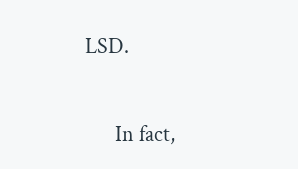LSD.

      In fact,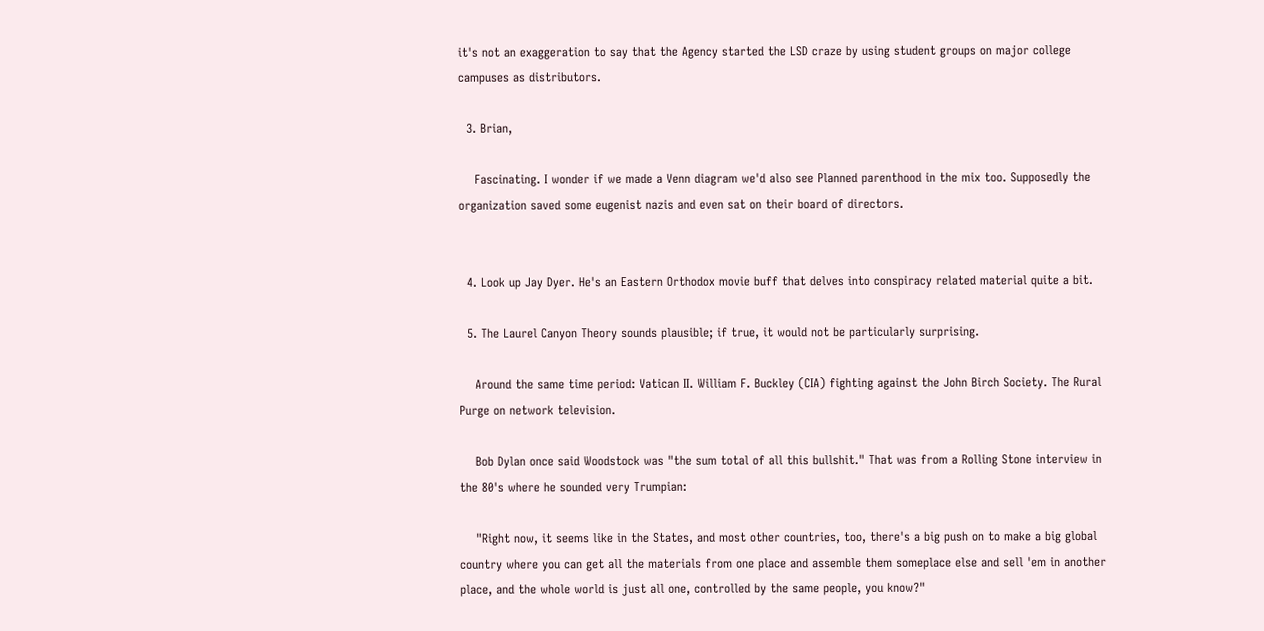it's not an exaggeration to say that the Agency started the LSD craze by using student groups on major college campuses as distributors.

  3. Brian,

    Fascinating. I wonder if we made a Venn diagram we'd also see Planned parenthood in the mix too. Supposedly the organization saved some eugenist nazis and even sat on their board of directors.


  4. Look up Jay Dyer. He's an Eastern Orthodox movie buff that delves into conspiracy related material quite a bit.

  5. The Laurel Canyon Theory sounds plausible; if true, it would not be particularly surprising.

    Around the same time period: Vatican II. William F. Buckley (CIA) fighting against the John Birch Society. The Rural Purge on network television.

    Bob Dylan once said Woodstock was "the sum total of all this bullshit." That was from a Rolling Stone interview in the 80's where he sounded very Trumpian:

    "Right now, it seems like in the States, and most other countries, too, there's a big push on to make a big global country where you can get all the materials from one place and assemble them someplace else and sell 'em in another place, and the whole world is just all one, controlled by the same people, you know?"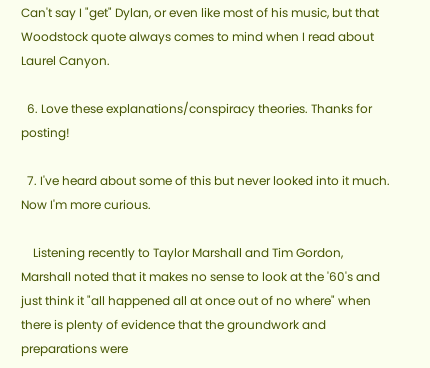Can't say I "get" Dylan, or even like most of his music, but that Woodstock quote always comes to mind when I read about Laurel Canyon.

  6. Love these explanations/conspiracy theories. Thanks for posting!

  7. I've heard about some of this but never looked into it much. Now I'm more curious.

    Listening recently to Taylor Marshall and Tim Gordon, Marshall noted that it makes no sense to look at the '60's and just think it "all happened all at once out of no where" when there is plenty of evidence that the groundwork and preparations were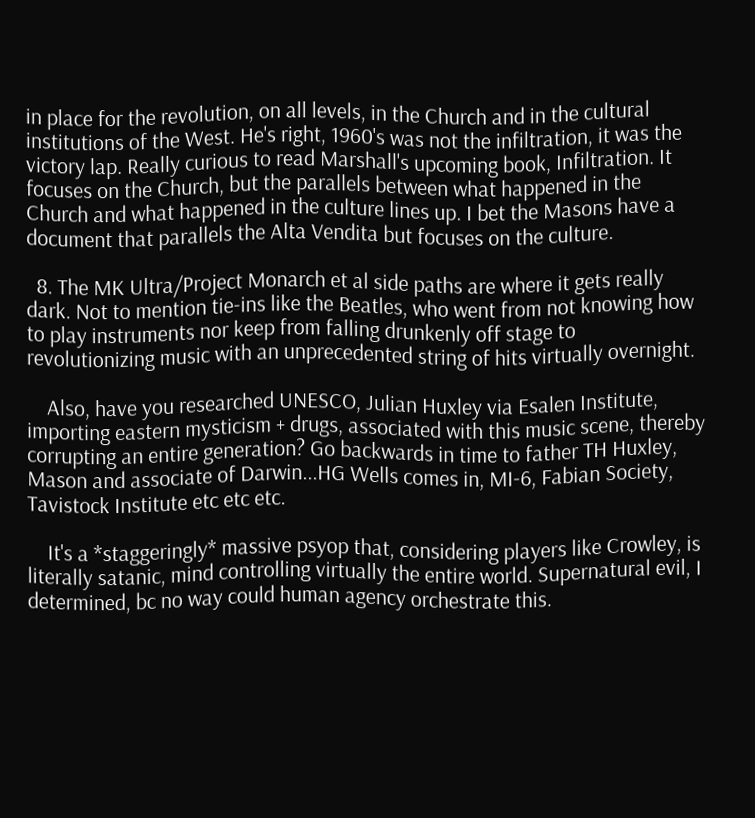in place for the revolution, on all levels, in the Church and in the cultural institutions of the West. He's right, 1960's was not the infiltration, it was the victory lap. Really curious to read Marshall's upcoming book, Infiltration. It focuses on the Church, but the parallels between what happened in the Church and what happened in the culture lines up. I bet the Masons have a document that parallels the Alta Vendita but focuses on the culture.

  8. The MK Ultra/Project Monarch et al side paths are where it gets really dark. Not to mention tie-ins like the Beatles, who went from not knowing how to play instruments nor keep from falling drunkenly off stage to revolutionizing music with an unprecedented string of hits virtually overnight.

    Also, have you researched UNESCO, Julian Huxley via Esalen Institute, importing eastern mysticism + drugs, associated with this music scene, thereby corrupting an entire generation? Go backwards in time to father TH Huxley, Mason and associate of Darwin...HG Wells comes in, MI-6, Fabian Society, Tavistock Institute etc etc etc.

    It's a *staggeringly* massive psyop that, considering players like Crowley, is literally satanic, mind controlling virtually the entire world. Supernatural evil, I determined, bc no way could human agency orchestrate this.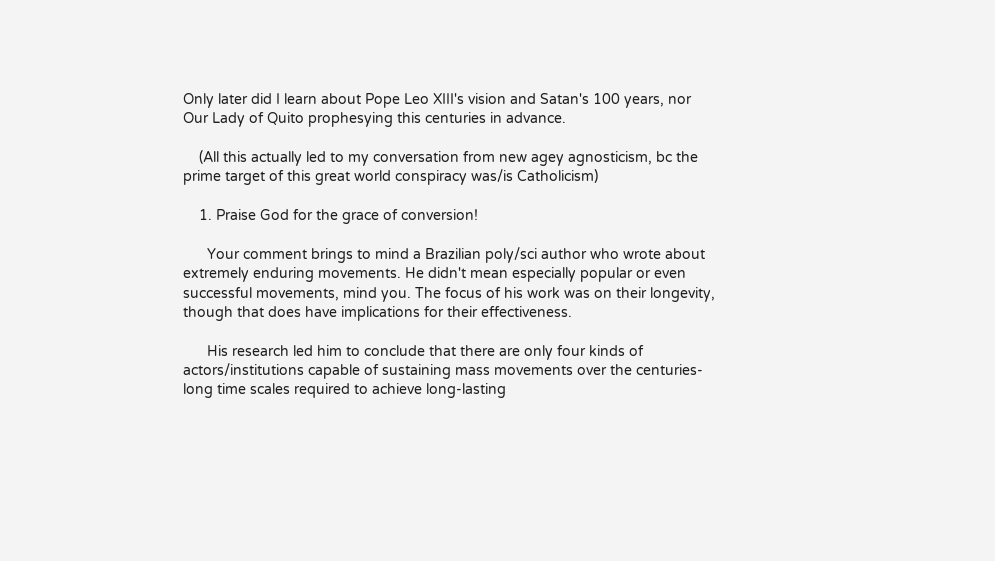Only later did I learn about Pope Leo XIII's vision and Satan's 100 years, nor Our Lady of Quito prophesying this centuries in advance.

    (All this actually led to my conversation from new agey agnosticism, bc the prime target of this great world conspiracy was/is Catholicism)

    1. Praise God for the grace of conversion!

      Your comment brings to mind a Brazilian poly/sci author who wrote about extremely enduring movements. He didn't mean especially popular or even successful movements, mind you. The focus of his work was on their longevity, though that does have implications for their effectiveness.

      His research led him to conclude that there are only four kinds of actors/institutions capable of sustaining mass movements over the centuries-long time scales required to achieve long-lasting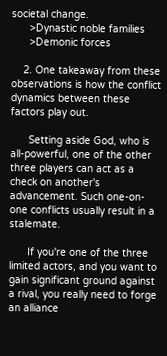societal change.
      >Dynastic noble families
      >Demonic forces

    2. One takeaway from these observations is how the conflict dynamics between these factors play out.

      Setting aside God, who is all-powerful, one of the other three players can act as a check on another's advancement. Such one-on-one conflicts usually result in a stalemate.

      If you're one of the three limited actors, and you want to gain significant ground against a rival, you really need to forge an alliance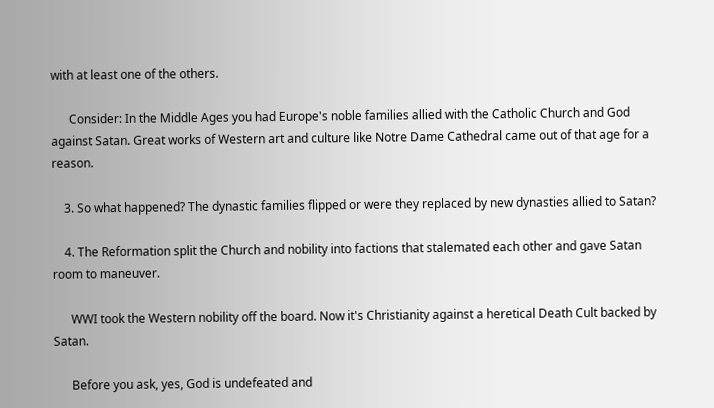with at least one of the others.

      Consider: In the Middle Ages you had Europe's noble families allied with the Catholic Church and God against Satan. Great works of Western art and culture like Notre Dame Cathedral came out of that age for a reason.

    3. So what happened? The dynastic families flipped or were they replaced by new dynasties allied to Satan?

    4. The Reformation split the Church and nobility into factions that stalemated each other and gave Satan room to maneuver.

      WWI took the Western nobility off the board. Now it's Christianity against a heretical Death Cult backed by Satan.

      Before you ask, yes, God is undefeated and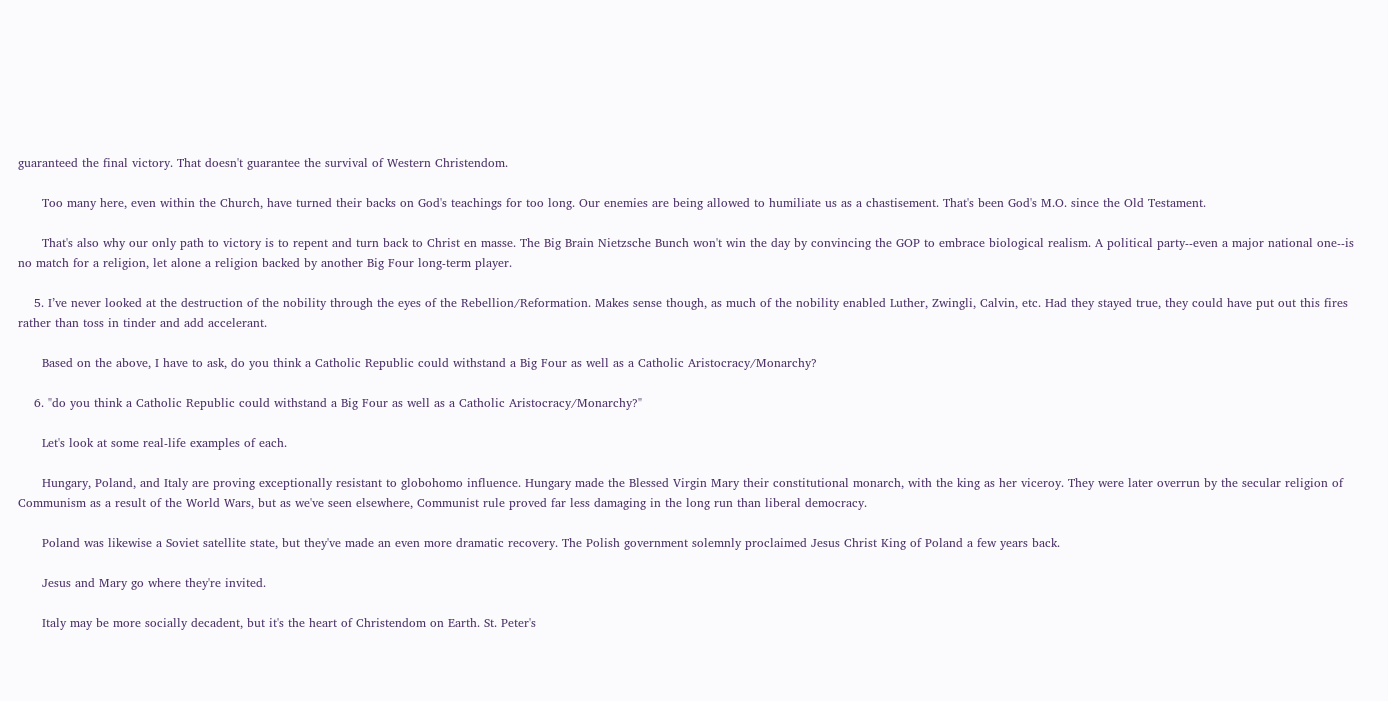guaranteed the final victory. That doesn't guarantee the survival of Western Christendom.

      Too many here, even within the Church, have turned their backs on God's teachings for too long. Our enemies are being allowed to humiliate us as a chastisement. That's been God's M.O. since the Old Testament.

      That's also why our only path to victory is to repent and turn back to Christ en masse. The Big Brain Nietzsche Bunch won't win the day by convincing the GOP to embrace biological realism. A political party--even a major national one--is no match for a religion, let alone a religion backed by another Big Four long-term player.

    5. I’ve never looked at the destruction of the nobility through the eyes of the Rebellion/Reformation. Makes sense though, as much of the nobility enabled Luther, Zwingli, Calvin, etc. Had they stayed true, they could have put out this fires rather than toss in tinder and add accelerant.

      Based on the above, I have to ask, do you think a Catholic Republic could withstand a Big Four as well as a Catholic Aristocracy/Monarchy?

    6. "do you think a Catholic Republic could withstand a Big Four as well as a Catholic Aristocracy/Monarchy?"

      Let's look at some real-life examples of each.

      Hungary, Poland, and Italy are proving exceptionally resistant to globohomo influence. Hungary made the Blessed Virgin Mary their constitutional monarch, with the king as her viceroy. They were later overrun by the secular religion of Communism as a result of the World Wars, but as we've seen elsewhere, Communist rule proved far less damaging in the long run than liberal democracy.

      Poland was likewise a Soviet satellite state, but they've made an even more dramatic recovery. The Polish government solemnly proclaimed Jesus Christ King of Poland a few years back.

      Jesus and Mary go where they're invited.

      Italy may be more socially decadent, but it's the heart of Christendom on Earth. St. Peter's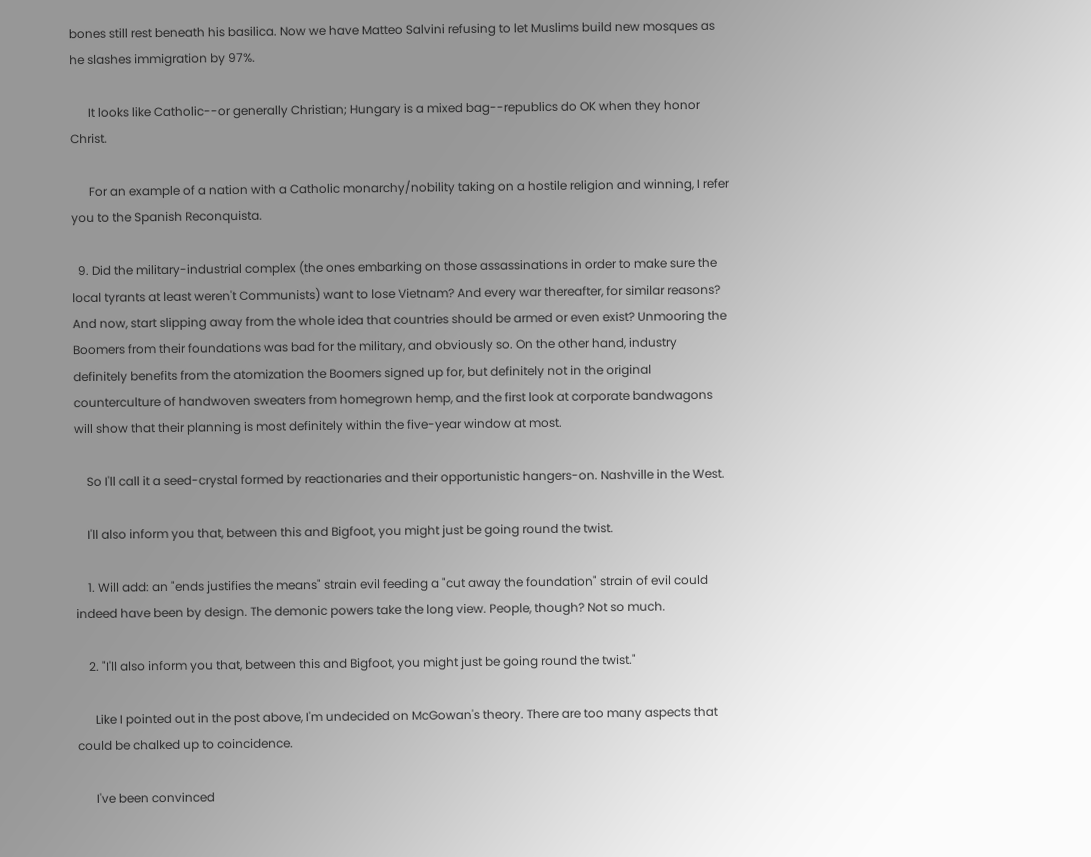bones still rest beneath his basilica. Now we have Matteo Salvini refusing to let Muslims build new mosques as he slashes immigration by 97%.

      It looks like Catholic--or generally Christian; Hungary is a mixed bag--republics do OK when they honor Christ.

      For an example of a nation with a Catholic monarchy/nobility taking on a hostile religion and winning, I refer you to the Spanish Reconquista.

  9. Did the military-industrial complex (the ones embarking on those assassinations in order to make sure the local tyrants at least weren't Communists) want to lose Vietnam? And every war thereafter, for similar reasons? And now, start slipping away from the whole idea that countries should be armed or even exist? Unmooring the Boomers from their foundations was bad for the military, and obviously so. On the other hand, industry definitely benefits from the atomization the Boomers signed up for, but definitely not in the original counterculture of handwoven sweaters from homegrown hemp, and the first look at corporate bandwagons will show that their planning is most definitely within the five-year window at most.

    So I'll call it a seed-crystal formed by reactionaries and their opportunistic hangers-on. Nashville in the West.

    I'll also inform you that, between this and Bigfoot, you might just be going round the twist.

    1. Will add: an "ends justifies the means" strain evil feeding a "cut away the foundation" strain of evil could indeed have been by design. The demonic powers take the long view. People, though? Not so much.

    2. "I'll also inform you that, between this and Bigfoot, you might just be going round the twist."

      Like I pointed out in the post above, I'm undecided on McGowan's theory. There are too many aspects that could be chalked up to coincidence.

      I've been convinced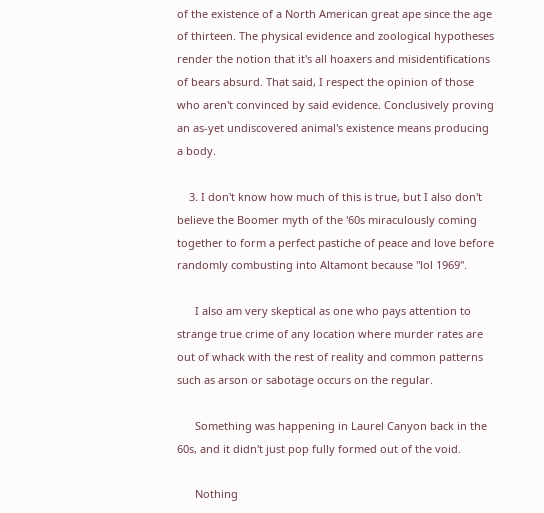of the existence of a North American great ape since the age of thirteen. The physical evidence and zoological hypotheses render the notion that it's all hoaxers and misidentifications of bears absurd. That said, I respect the opinion of those who aren't convinced by said evidence. Conclusively proving an as-yet undiscovered animal's existence means producing a body.

    3. I don't know how much of this is true, but I also don't believe the Boomer myth of the '60s miraculously coming together to form a perfect pastiche of peace and love before randomly combusting into Altamont because "lol 1969".

      I also am very skeptical as one who pays attention to strange true crime of any location where murder rates are out of whack with the rest of reality and common patterns such as arson or sabotage occurs on the regular.

      Something was happening in Laurel Canyon back in the 60s, and it didn't just pop fully formed out of the void.

      Nothing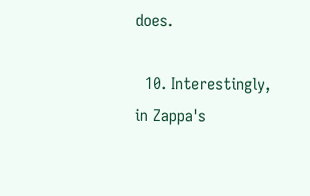does.

  10. Interestingly, in Zappa's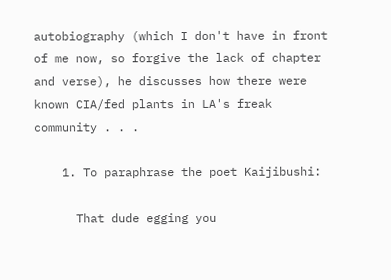autobiography (which I don't have in front of me now, so forgive the lack of chapter and verse), he discusses how there were known CIA/fed plants in LA's freak community . . .

    1. To paraphrase the poet Kaijibushi:

      That dude egging you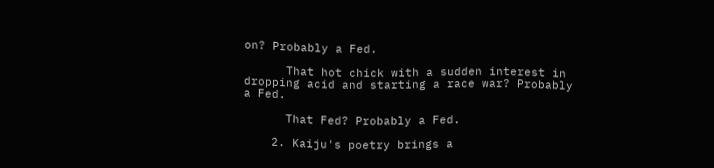on? Probably a Fed.

      That hot chick with a sudden interest in dropping acid and starting a race war? Probably a Fed.

      That Fed? Probably a Fed.

    2. Kaiju's poetry brings a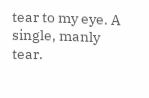tear to my eye. A single, manly tear.